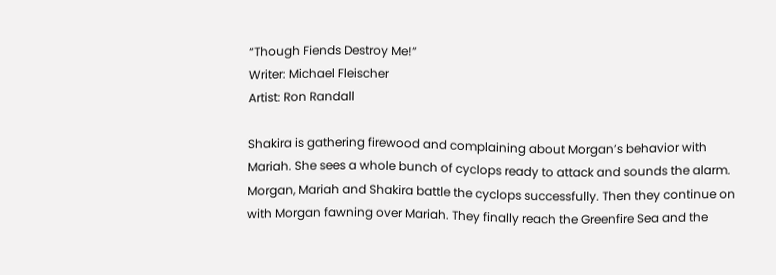“Though Fiends Destroy Me!”
Writer: Michael Fleischer
Artist: Ron Randall

Shakira is gathering firewood and complaining about Morgan’s behavior with Mariah. She sees a whole bunch of cyclops ready to attack and sounds the alarm. Morgan, Mariah and Shakira battle the cyclops successfully. Then they continue on with Morgan fawning over Mariah. They finally reach the Greenfire Sea and the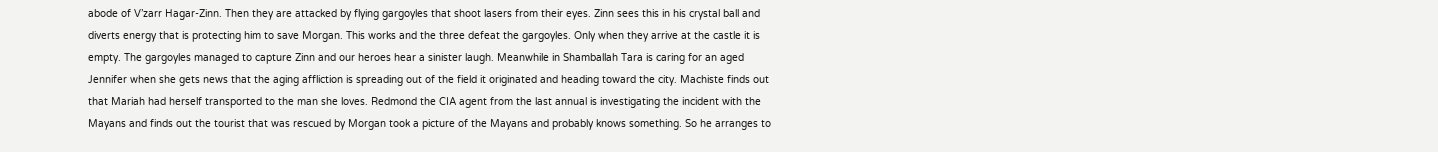abode of V’zarr Hagar-Zinn. Then they are attacked by flying gargoyles that shoot lasers from their eyes. Zinn sees this in his crystal ball and diverts energy that is protecting him to save Morgan. This works and the three defeat the gargoyles. Only when they arrive at the castle it is empty. The gargoyles managed to capture Zinn and our heroes hear a sinister laugh. Meanwhile in Shamballah Tara is caring for an aged Jennifer when she gets news that the aging affliction is spreading out of the field it originated and heading toward the city. Machiste finds out that Mariah had herself transported to the man she loves. Redmond the CIA agent from the last annual is investigating the incident with the Mayans and finds out the tourist that was rescued by Morgan took a picture of the Mayans and probably knows something. So he arranges to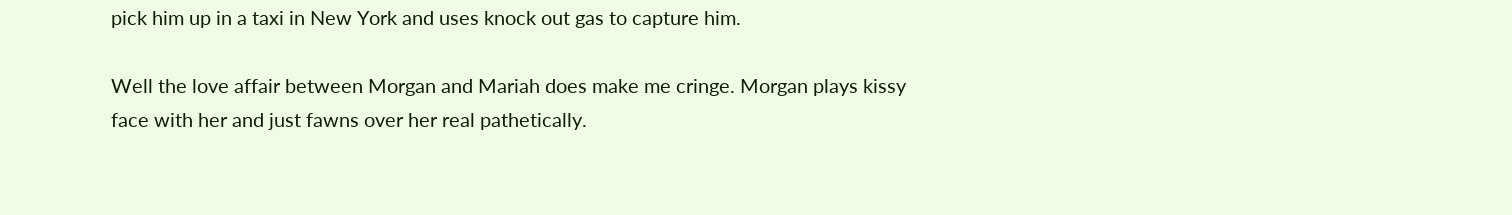pick him up in a taxi in New York and uses knock out gas to capture him.

Well the love affair between Morgan and Mariah does make me cringe. Morgan plays kissy face with her and just fawns over her real pathetically.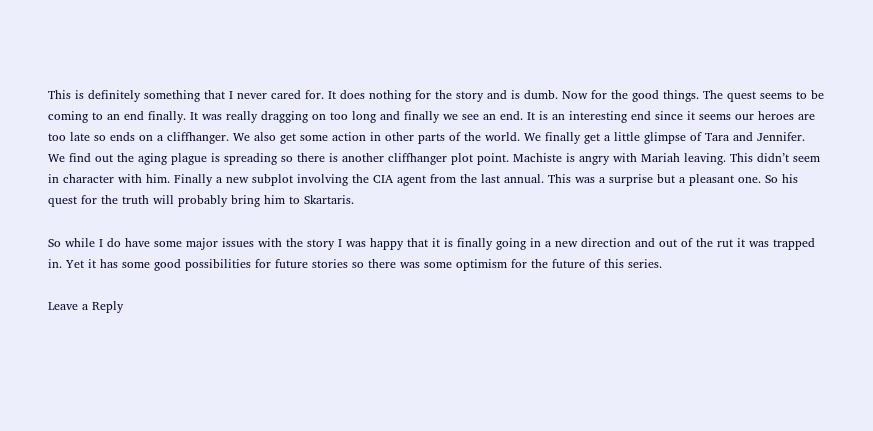This is definitely something that I never cared for. It does nothing for the story and is dumb. Now for the good things. The quest seems to be coming to an end finally. It was really dragging on too long and finally we see an end. It is an interesting end since it seems our heroes are too late so ends on a cliffhanger. We also get some action in other parts of the world. We finally get a little glimpse of Tara and Jennifer. We find out the aging plague is spreading so there is another cliffhanger plot point. Machiste is angry with Mariah leaving. This didn’t seem in character with him. Finally a new subplot involving the CIA agent from the last annual. This was a surprise but a pleasant one. So his quest for the truth will probably bring him to Skartaris.

So while I do have some major issues with the story I was happy that it is finally going in a new direction and out of the rut it was trapped in. Yet it has some good possibilities for future stories so there was some optimism for the future of this series.

Leave a Reply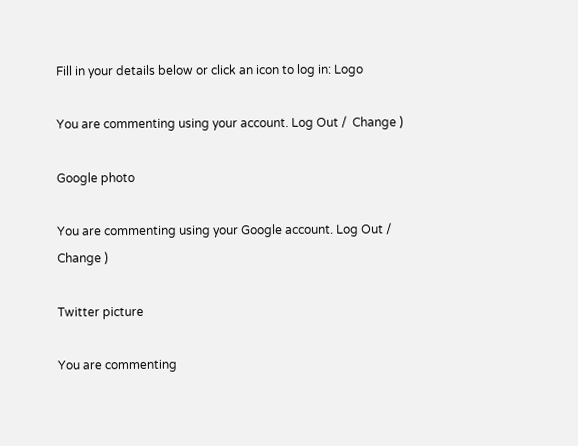Fill in your details below or click an icon to log in: Logo

You are commenting using your account. Log Out /  Change )

Google photo

You are commenting using your Google account. Log Out /  Change )

Twitter picture

You are commenting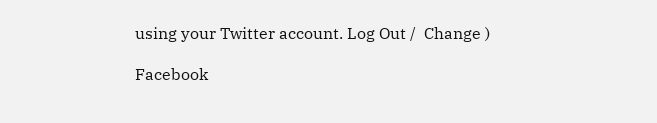using your Twitter account. Log Out /  Change )

Facebook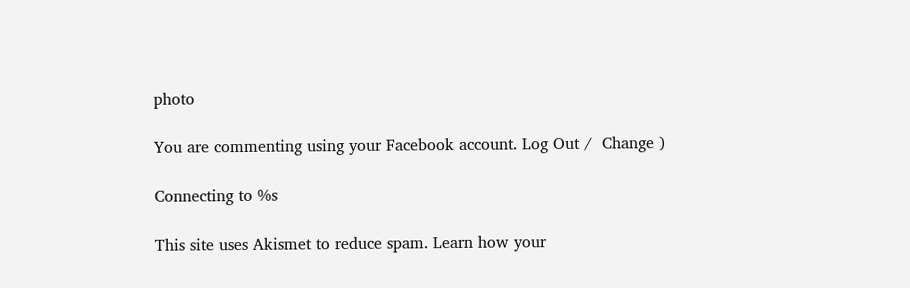photo

You are commenting using your Facebook account. Log Out /  Change )

Connecting to %s

This site uses Akismet to reduce spam. Learn how your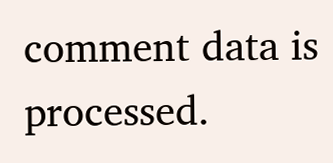comment data is processed.